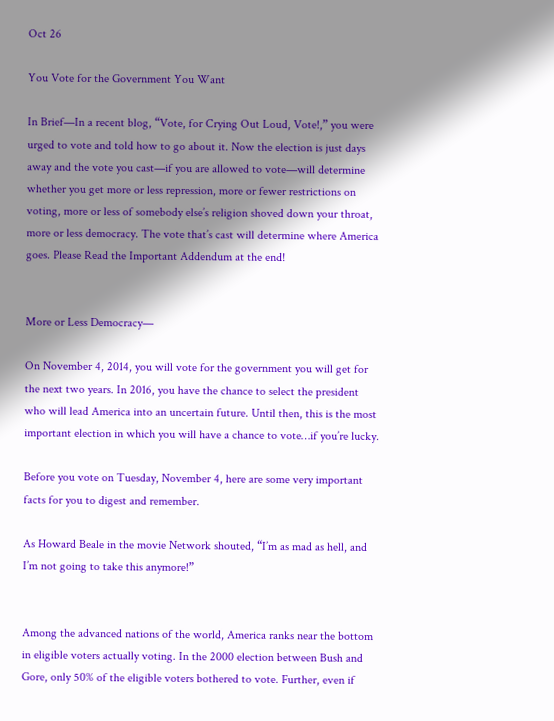Oct 26

You Vote for the Government You Want

In Brief—In a recent blog, “Vote, for Crying Out Loud, Vote!,” you were urged to vote and told how to go about it. Now the election is just days away and the vote you cast—if you are allowed to vote—will determine whether you get more or less repression, more or fewer restrictions on voting, more or less of somebody else’s religion shoved down your throat, more or less democracy. The vote that’s cast will determine where America goes. Please Read the Important Addendum at the end!


More or Less Democracy—

On November 4, 2014, you will vote for the government you will get for the next two years. In 2016, you have the chance to select the president who will lead America into an uncertain future. Until then, this is the most important election in which you will have a chance to vote…if you’re lucky.

Before you vote on Tuesday, November 4, here are some very important facts for you to digest and remember.

As Howard Beale in the movie Network shouted, “I’m as mad as hell, and I’m not going to take this anymore!”


Among the advanced nations of the world, America ranks near the bottom in eligible voters actually voting. In the 2000 election between Bush and Gore, only 50% of the eligible voters bothered to vote. Further, even if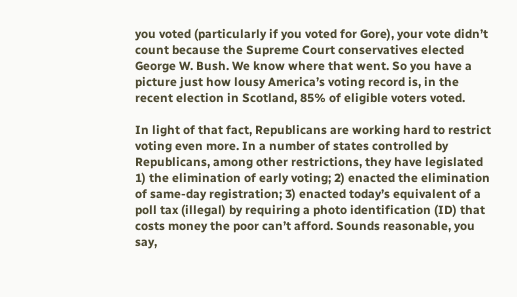you voted (particularly if you voted for Gore), your vote didn’t count because the Supreme Court conservatives elected George W. Bush. We know where that went. So you have a picture just how lousy America’s voting record is, in the recent election in Scotland, 85% of eligible voters voted.

In light of that fact, Republicans are working hard to restrict voting even more. In a number of states controlled by Republicans, among other restrictions, they have legislated 1) the elimination of early voting; 2) enacted the elimination of same-day registration; 3) enacted today’s equivalent of a poll tax (illegal) by requiring a photo identification (ID) that costs money the poor can’t afford. Sounds reasonable, you say,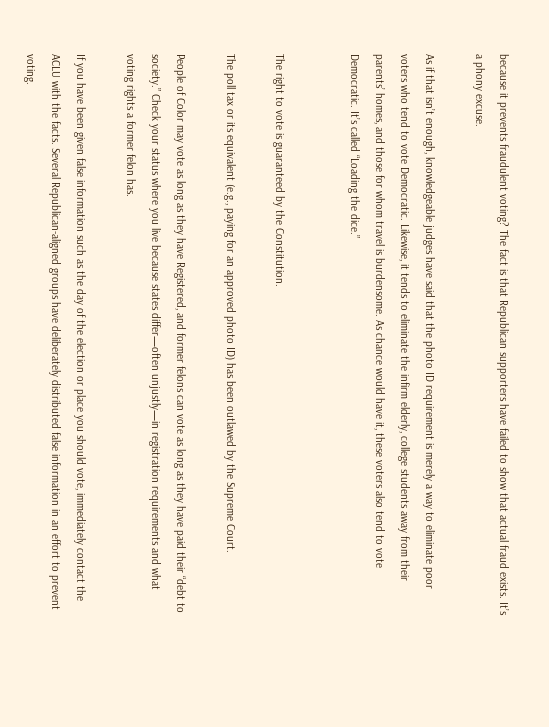because it prevents fraudulent voting? The fact is that Republican supporters have failed to show that actual fraud exists. It’s a phony excuse.

As if that isn’t enough, knowledgeable judges have said that the photo ID requirement is merely a way to eliminate poor voters who tend to vote Democratic. Likewise, it tends to eliminate the infirm elderly, college students away from their parents’ homes, and those for whom travel is burdensome. As chance would have it, these voters also tend to vote Democratic. It’s called “Loading the dice.”


The right to vote is guaranteed by the Constitution.

The poll tax or its equivalent (e.g., paying for an approved photo ID) has been outlawed by the Supreme Court.

People of Color may vote as long as they have Registered, and former felons can vote as long as they have paid their “debt to society.” Check your status where you live because states differ—often unjustly—in registration requirements and what voting rights a former felon has.

If you have been given false information such as the day of the election or place you should vote, immediately contact the ACLU with the facts. Several Republican-aligned groups have deliberately distributed false information in an effort to prevent voting.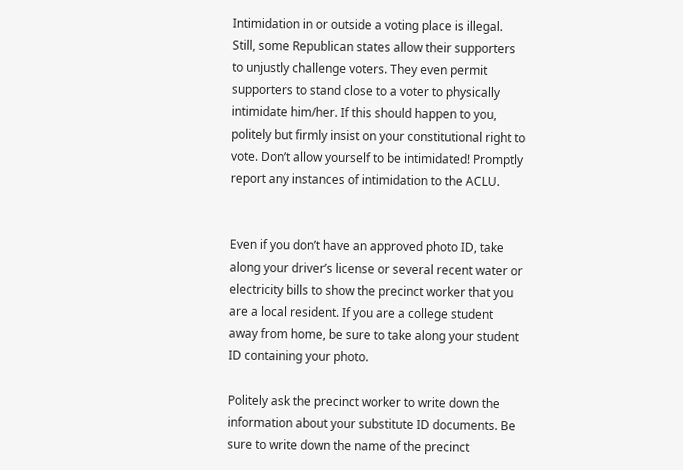Intimidation in or outside a voting place is illegal. Still, some Republican states allow their supporters to unjustly challenge voters. They even permit supporters to stand close to a voter to physically intimidate him/her. If this should happen to you, politely but firmly insist on your constitutional right to vote. Don’t allow yourself to be intimidated! Promptly report any instances of intimidation to the ACLU.


Even if you don’t have an approved photo ID, take along your driver’s license or several recent water or electricity bills to show the precinct worker that you are a local resident. If you are a college student away from home, be sure to take along your student ID containing your photo.

Politely ask the precinct worker to write down the information about your substitute ID documents. Be sure to write down the name of the precinct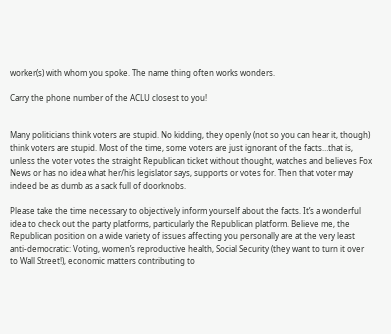worker(s) with whom you spoke. The name thing often works wonders.

Carry the phone number of the ACLU closest to you!


Many politicians think voters are stupid. No kidding, they openly (not so you can hear it, though) think voters are stupid. Most of the time, some voters are just ignorant of the facts…that is, unless the voter votes the straight Republican ticket without thought, watches and believes Fox News or has no idea what her/his legislator says, supports or votes for. Then that voter may indeed be as dumb as a sack full of doorknobs.

Please take the time necessary to objectively inform yourself about the facts. It’s a wonderful idea to check out the party platforms, particularly the Republican platform. Believe me, the Republican position on a wide variety of issues affecting you personally are at the very least anti-democratic: Voting, women’s reproductive health, Social Security (they want to turn it over to Wall Street!), economic matters contributing to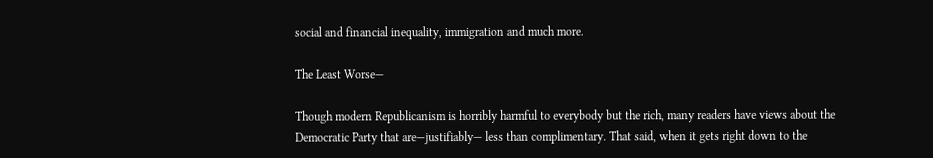social and financial inequality, immigration and much more.

The Least Worse—

Though modern Republicanism is horribly harmful to everybody but the rich, many readers have views about the Democratic Party that are—justifiably— less than complimentary. That said, when it gets right down to the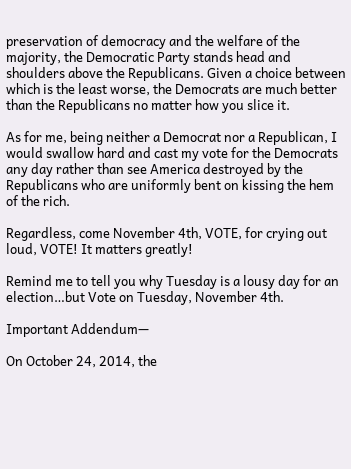preservation of democracy and the welfare of the majority, the Democratic Party stands head and shoulders above the Republicans. Given a choice between which is the least worse, the Democrats are much better than the Republicans no matter how you slice it.

As for me, being neither a Democrat nor a Republican, I would swallow hard and cast my vote for the Democrats any day rather than see America destroyed by the Republicans who are uniformly bent on kissing the hem of the rich.

Regardless, come November 4th, VOTE, for crying out loud, VOTE! It matters greatly!

Remind me to tell you why Tuesday is a lousy day for an election…but Vote on Tuesday, November 4th.

Important Addendum—

On October 24, 2014, the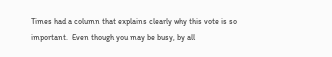Times had a column that explains clearly why this vote is so important.  Even though you may be busy, by all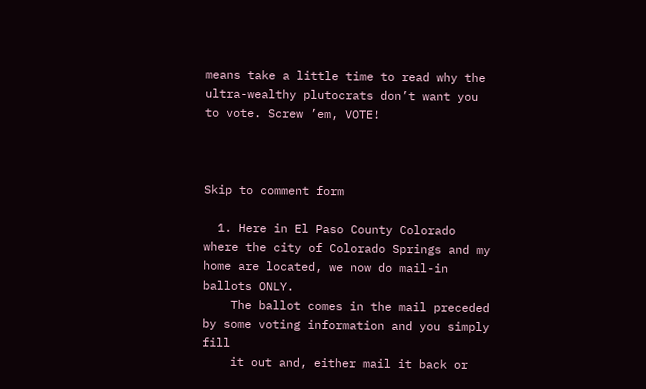means take a little time to read why the ultra-wealthy plutocrats don’t want you to vote. Screw ’em, VOTE!



Skip to comment form

  1. Here in El Paso County Colorado where the city of Colorado Springs and my home are located, we now do mail-in ballots ONLY.
    The ballot comes in the mail preceded by some voting information and you simply fill
    it out and, either mail it back or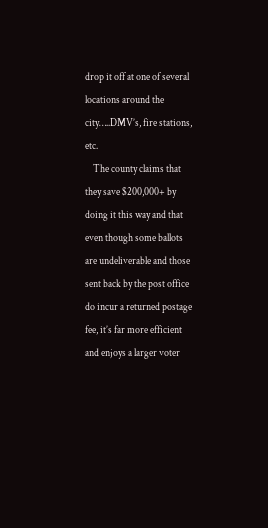drop it off at one of several locations around the city…..DMV’s, fire stations, etc.
    The county claims that they save $200,000+ by doing it this way and that even though some ballots are undeliverable and those sent back by the post office do incur a returned postage fee, it’s far more efficient and enjoys a larger voter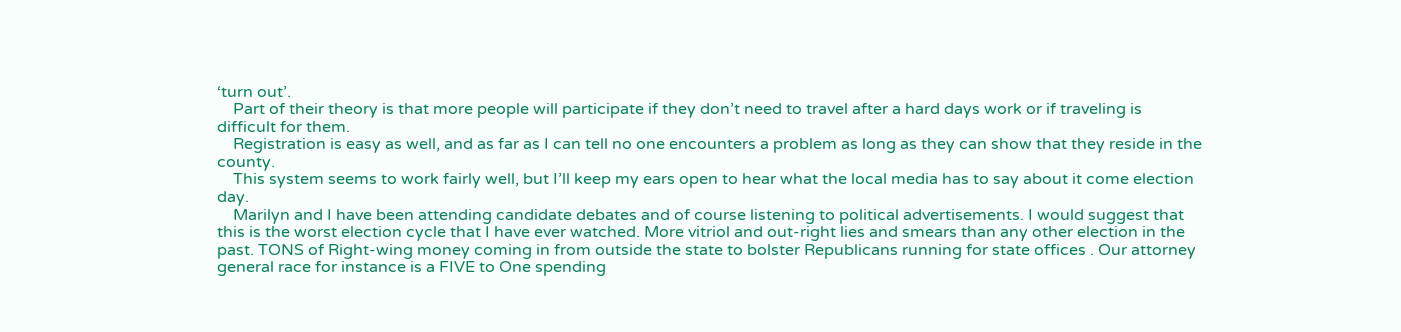‘turn out’.
    Part of their theory is that more people will participate if they don’t need to travel after a hard days work or if traveling is difficult for them.
    Registration is easy as well, and as far as I can tell no one encounters a problem as long as they can show that they reside in the county.
    This system seems to work fairly well, but I’ll keep my ears open to hear what the local media has to say about it come election day.
    Marilyn and I have been attending candidate debates and of course listening to political advertisements. I would suggest that this is the worst election cycle that I have ever watched. More vitriol and out-right lies and smears than any other election in the past. TONS of Right-wing money coming in from outside the state to bolster Republicans running for state offices . Our attorney general race for instance is a FIVE to One spending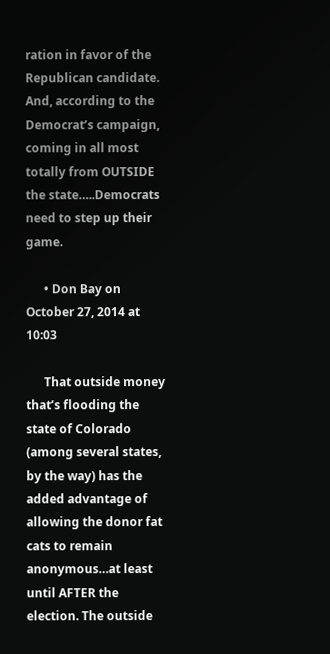ration in favor of the Republican candidate. And, according to the Democrat’s campaign, coming in all most totally from OUTSIDE the state…..Democrats need to step up their game.

      • Don Bay on October 27, 2014 at 10:03

      That outside money that’s flooding the state of Colorado (among several states, by the way) has the added advantage of allowing the donor fat cats to remain anonymous…at least until AFTER the election. The outside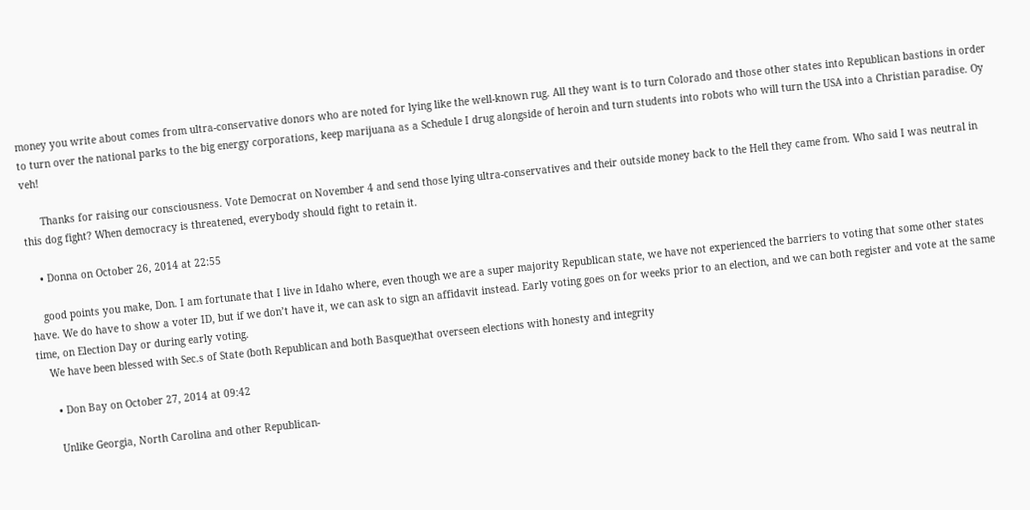money you write about comes from ultra-conservative donors who are noted for lying like the well-known rug. All they want is to turn Colorado and those other states into Republican bastions in order to turn over the national parks to the big energy corporations, keep marijuana as a Schedule I drug alongside of heroin and turn students into robots who will turn the USA into a Christian paradise. Oy veh!

      Thanks for raising our consciousness. Vote Democrat on November 4 and send those lying ultra-conservatives and their outside money back to the Hell they came from. Who said I was neutral in this dog fight? When democracy is threatened, everybody should fight to retain it.

    • Donna on October 26, 2014 at 22:55

    good points you make, Don. I am fortunate that I live in Idaho where, even though we are a super majority Republican state, we have not experienced the barriers to voting that some other states have. We do have to show a voter ID, but if we don’t have it, we can ask to sign an affidavit instead. Early voting goes on for weeks prior to an election, and we can both register and vote at the same time, on Election Day or during early voting.
    We have been blessed with Sec.s of State (both Republican and both Basque)that overseen elections with honesty and integrity

      • Don Bay on October 27, 2014 at 09:42

      Unlike Georgia, North Carolina and other Republican-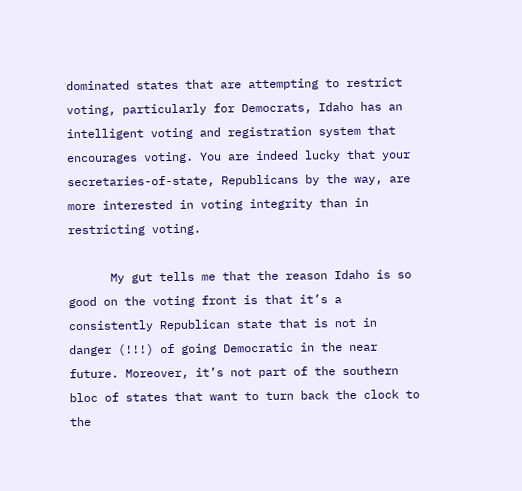dominated states that are attempting to restrict voting, particularly for Democrats, Idaho has an intelligent voting and registration system that encourages voting. You are indeed lucky that your secretaries-of-state, Republicans by the way, are more interested in voting integrity than in restricting voting.

      My gut tells me that the reason Idaho is so good on the voting front is that it’s a consistently Republican state that is not in danger (!!!) of going Democratic in the near future. Moreover, it’s not part of the southern bloc of states that want to turn back the clock to the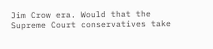Jim Crow era. Would that the Supreme Court conservatives take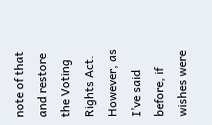note of that and restore the Voting Rights Act. However, as I’ve said before, if wishes were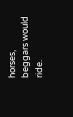horses, beggars would ride.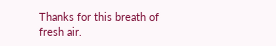Thanks for this breath of fresh air.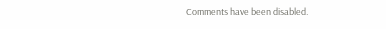Comments have been disabled.